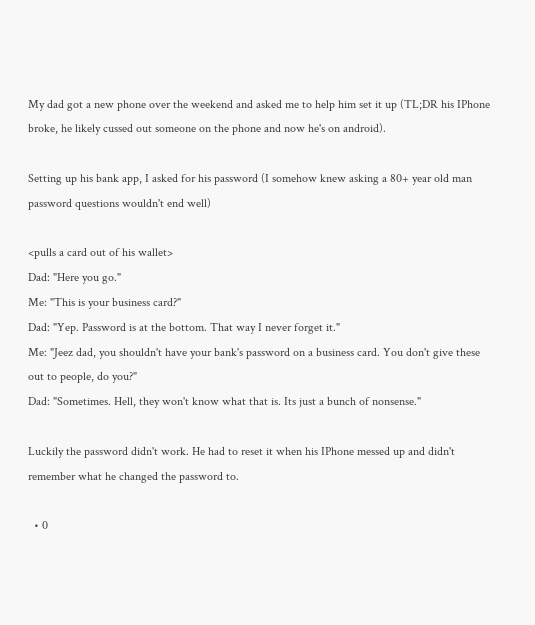My dad got a new phone over the weekend and asked me to help him set it up (TL;DR his IPhone broke, he likely cussed out someone on the phone and now he's on android).

Setting up his bank app, I asked for his password (I somehow knew asking a 80+ year old man password questions wouldn't end well)

<pulls a card out of his wallet>
Dad: "Here you go."
Me: "This is your business card?"
Dad: "Yep. Password is at the bottom. That way I never forget it."
Me: "Jeez dad, you shouldn't have your bank's password on a business card. You don't give these out to people, do you?"
Dad: "Sometimes. Hell, they won't know what that is. Its just a bunch of nonsense."

Luckily the password didn't work. He had to reset it when his IPhone messed up and didn't remember what he changed the password to.

  • 0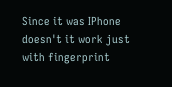Since it was IPhone doesn't it work just with fingerprint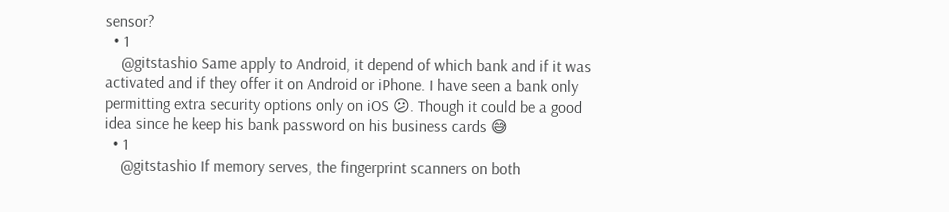sensor?
  • 1
    @gitstashio Same apply to Android, it depend of which bank and if it was activated and if they offer it on Android or iPhone. I have seen a bank only permitting extra security options only on iOS 😕. Though it could be a good idea since he keep his bank password on his business cards 😅
  • 1
    @gitstashio If memory serves, the fingerprint scanners on both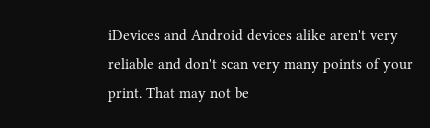iDevices and Android devices alike aren't very reliable and don't scan very many points of your print. That may not be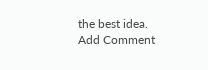the best idea.
Add Comment